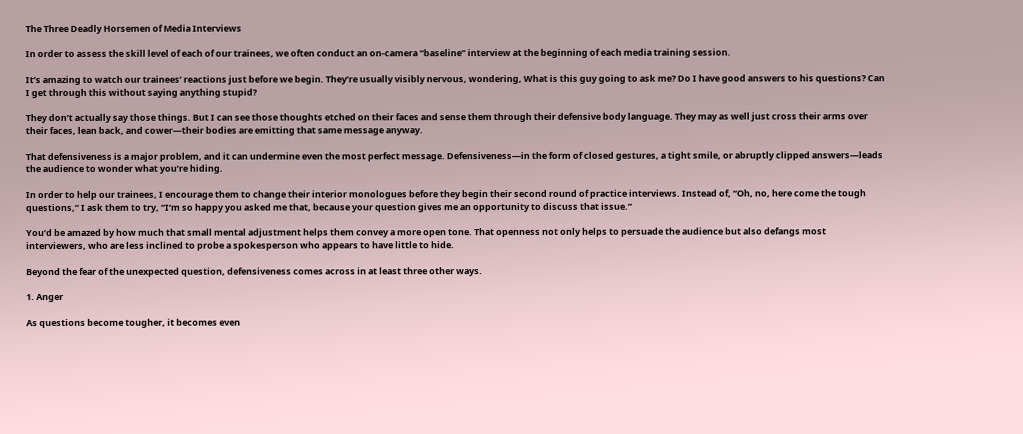The Three Deadly Horsemen of Media Interviews

In order to assess the skill level of each of our trainees, we often conduct an on-camera “baseline” interview at the beginning of each media training session.

It’s amazing to watch our trainees’ reactions just before we begin. They’re usually visibly nervous, wondering, What is this guy going to ask me? Do I have good answers to his questions? Can I get through this without saying anything stupid?

They don’t actually say those things. But I can see those thoughts etched on their faces and sense them through their defensive body language. They may as well just cross their arms over their faces, lean back, and cower—their bodies are emitting that same message anyway.

That defensiveness is a major problem, and it can undermine even the most perfect message. Defensiveness—in the form of closed gestures, a tight smile, or abruptly clipped answers—leads the audience to wonder what you’re hiding.

In order to help our trainees, I encourage them to change their interior monologues before they begin their second round of practice interviews. Instead of, “Oh, no, here come the tough questions,” I ask them to try, “I’m so happy you asked me that, because your question gives me an opportunity to discuss that issue.”

You’d be amazed by how much that small mental adjustment helps them convey a more open tone. That openness not only helps to persuade the audience but also defangs most interviewers, who are less inclined to probe a spokesperson who appears to have little to hide.

Beyond the fear of the unexpected question, defensiveness comes across in at least three other ways.

1. Anger

As questions become tougher, it becomes even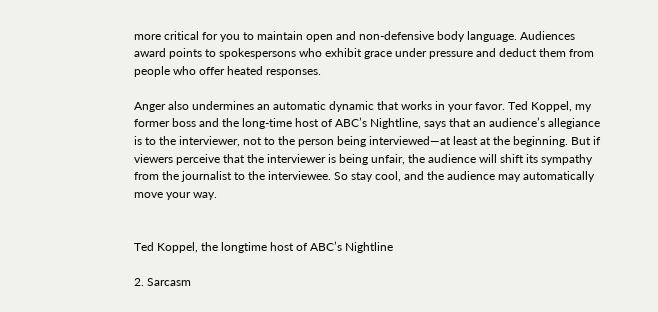more critical for you to maintain open and non-defensive body language. Audiences award points to spokespersons who exhibit grace under pressure and deduct them from people who offer heated responses.

Anger also undermines an automatic dynamic that works in your favor. Ted Koppel, my former boss and the long-time host of ABC’s Nightline, says that an audience’s allegiance is to the interviewer, not to the person being interviewed—at least at the beginning. But if viewers perceive that the interviewer is being unfair, the audience will shift its sympathy from the journalist to the interviewee. So stay cool, and the audience may automatically move your way.


Ted Koppel, the longtime host of ABC’s Nightline

2. Sarcasm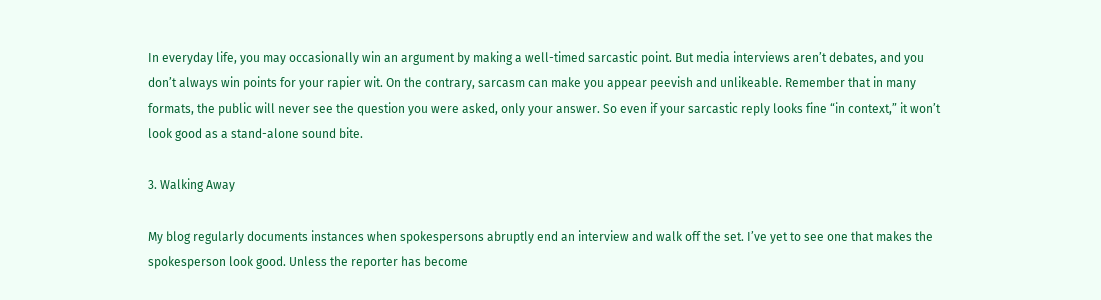In everyday life, you may occasionally win an argument by making a well-timed sarcastic point. But media interviews aren’t debates, and you don’t always win points for your rapier wit. On the contrary, sarcasm can make you appear peevish and unlikeable. Remember that in many formats, the public will never see the question you were asked, only your answer. So even if your sarcastic reply looks fine “in context,” it won’t look good as a stand-alone sound bite.

3. Walking Away

My blog regularly documents instances when spokespersons abruptly end an interview and walk off the set. I’ve yet to see one that makes the spokesperson look good. Unless the reporter has become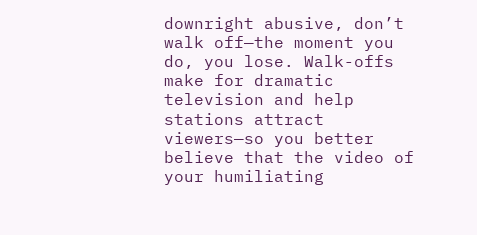downright abusive, don’t walk off—the moment you do, you lose. Walk-offs make for dramatic television and help stations attract viewers—so you better believe that the video of your humiliating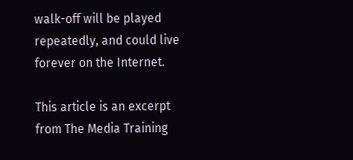walk-off will be played repeatedly, and could live forever on the Internet.

This article is an excerpt from The Media Training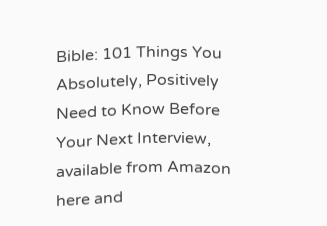Bible: 101 Things You Absolutely, Positively Need to Know Before Your Next Interview, available from Amazon here and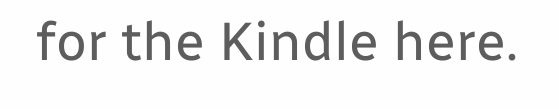for the Kindle here.